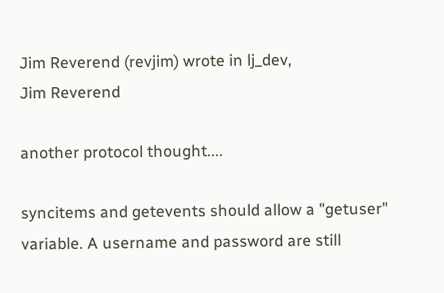Jim Reverend (revjim) wrote in lj_dev,
Jim Reverend

another protocol thought....

syncitems and getevents should allow a "getuser" variable. A username and password are still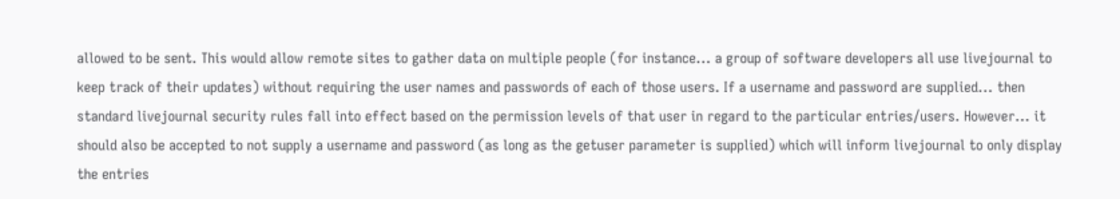allowed to be sent. This would allow remote sites to gather data on multiple people (for instance... a group of software developers all use livejournal to keep track of their updates) without requiring the user names and passwords of each of those users. If a username and password are supplied... then standard livejournal security rules fall into effect based on the permission levels of that user in regard to the particular entries/users. However... it should also be accepted to not supply a username and password (as long as the getuser parameter is supplied) which will inform livejournal to only display the entries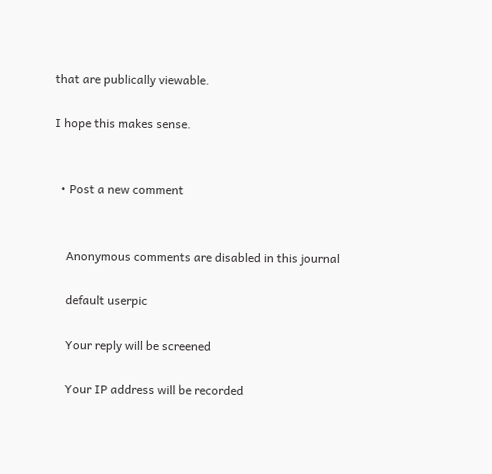that are publically viewable.

I hope this makes sense.


  • Post a new comment


    Anonymous comments are disabled in this journal

    default userpic

    Your reply will be screened

    Your IP address will be recorded